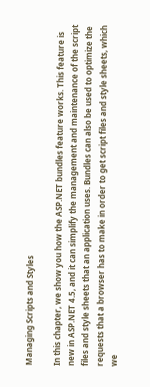Managing Scripts and Styles

In this chapter, we show you how the ASP.NET bundles feature works. This feature is new in ASP.NET 4.5, and it can simplify the management and maintenance of the script files and style sheets that an application uses. Bundles can also be used to optimize the requests that a browser has to make in order to get script files and style sheets, which we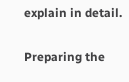explain in detail.

Preparing the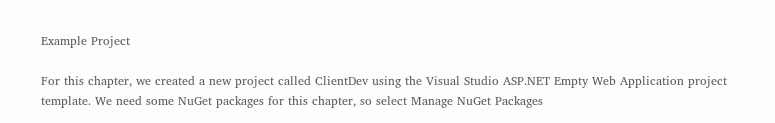Example Project

For this chapter, we created a new project called ClientDev using the Visual Studio ASP.NET Empty Web Application project template. We need some NuGet packages for this chapter, so select Manage NuGet Packages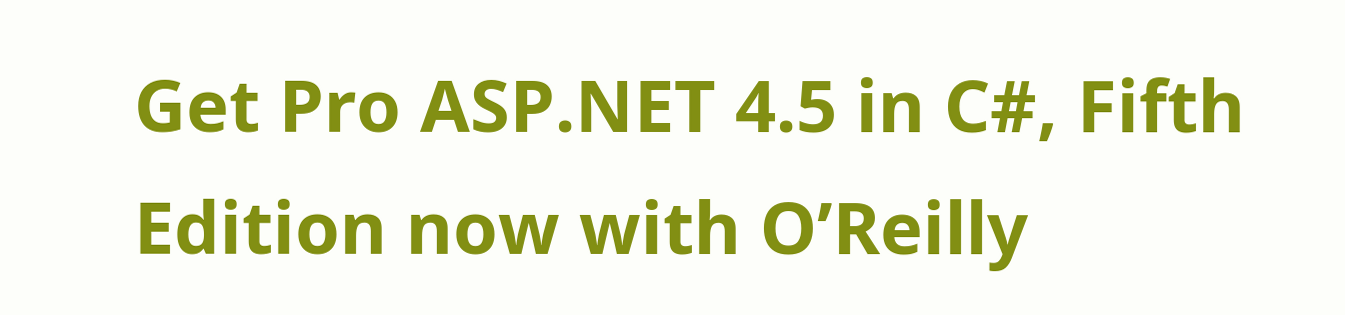Get Pro ASP.NET 4.5 in C#, Fifth Edition now with O’Reilly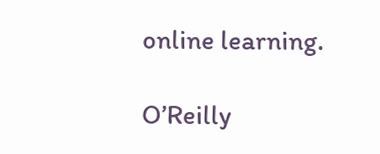online learning.

O’Reilly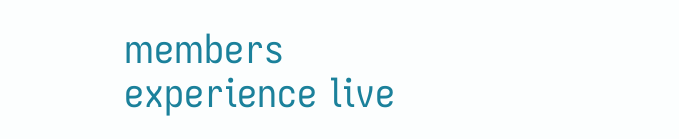members experience live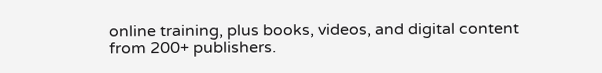online training, plus books, videos, and digital content from 200+ publishers.